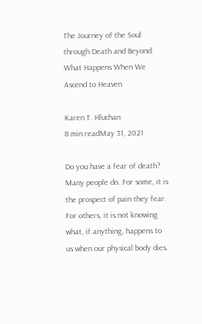The Journey of the Soul through Death and Beyond: What Happens When We Ascend to Heaven

Karen T. Hluchan
8 min readMay 31, 2021

Do you have a fear of death? Many people do. For some, it is the prospect of pain they fear. For others, it is not knowing what, if anything, happens to us when our physical body dies.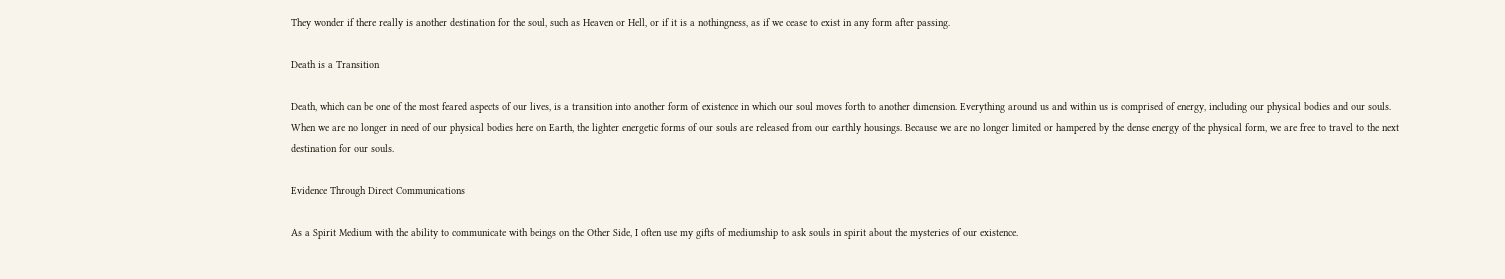They wonder if there really is another destination for the soul, such as Heaven or Hell, or if it is a nothingness, as if we cease to exist in any form after passing.

Death is a Transition

Death, which can be one of the most feared aspects of our lives, is a transition into another form of existence in which our soul moves forth to another dimension. Everything around us and within us is comprised of energy, including our physical bodies and our souls. When we are no longer in need of our physical bodies here on Earth, the lighter energetic forms of our souls are released from our earthly housings. Because we are no longer limited or hampered by the dense energy of the physical form, we are free to travel to the next destination for our souls.

Evidence Through Direct Communications

As a Spirit Medium with the ability to communicate with beings on the Other Side, I often use my gifts of mediumship to ask souls in spirit about the mysteries of our existence.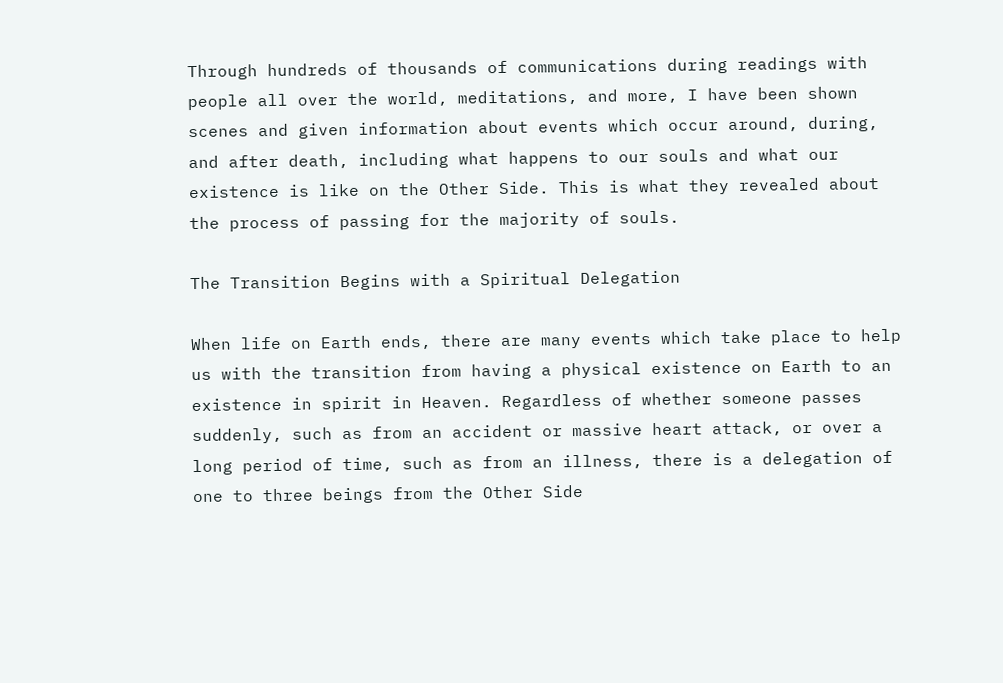Through hundreds of thousands of communications during readings with people all over the world, meditations, and more, I have been shown scenes and given information about events which occur around, during, and after death, including what happens to our souls and what our existence is like on the Other Side. This is what they revealed about the process of passing for the majority of souls.

The Transition Begins with a Spiritual Delegation

When life on Earth ends, there are many events which take place to help us with the transition from having a physical existence on Earth to an existence in spirit in Heaven. Regardless of whether someone passes suddenly, such as from an accident or massive heart attack, or over a long period of time, such as from an illness, there is a delegation of one to three beings from the Other Side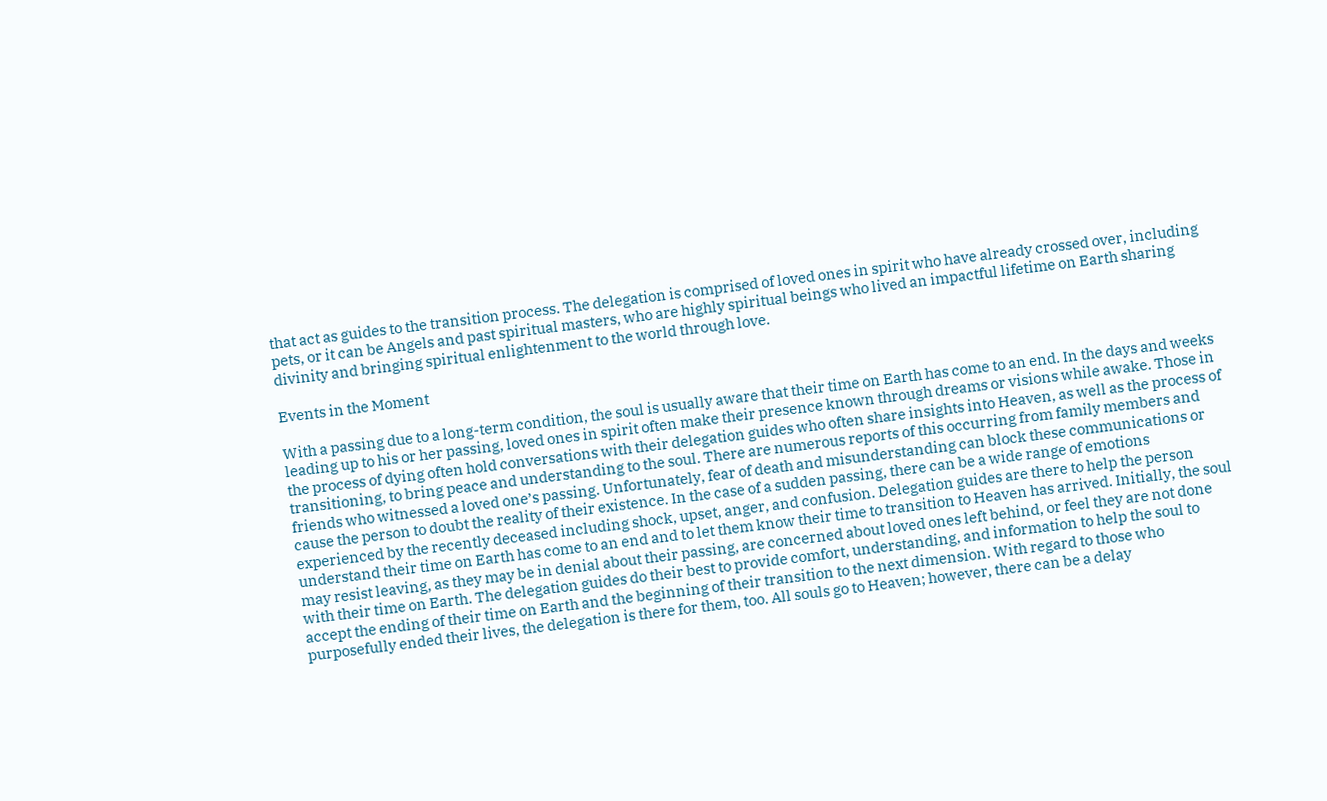that act as guides to the transition process. The delegation is comprised of loved ones in spirit who have already crossed over, including pets, or it can be Angels and past spiritual masters, who are highly spiritual beings who lived an impactful lifetime on Earth sharing divinity and bringing spiritual enlightenment to the world through love.

Events in the Moment

With a passing due to a long-term condition, the soul is usually aware that their time on Earth has come to an end. In the days and weeks leading up to his or her passing, loved ones in spirit often make their presence known through dreams or visions while awake. Those in the process of dying often hold conversations with their delegation guides who often share insights into Heaven, as well as the process of transitioning, to bring peace and understanding to the soul. There are numerous reports of this occurring from family members and friends who witnessed a loved one’s passing. Unfortunately, fear of death and misunderstanding can block these communications or cause the person to doubt the reality of their existence. In the case of a sudden passing, there can be a wide range of emotions experienced by the recently deceased including shock, upset, anger, and confusion. Delegation guides are there to help the person understand their time on Earth has come to an end and to let them know their time to transition to Heaven has arrived. Initially, the soul may resist leaving, as they may be in denial about their passing, are concerned about loved ones left behind, or feel they are not done with their time on Earth. The delegation guides do their best to provide comfort, understanding, and information to help the soul to accept the ending of their time on Earth and the beginning of their transition to the next dimension. With regard to those who purposefully ended their lives, the delegation is there for them, too. All souls go to Heaven; however, there can be a delay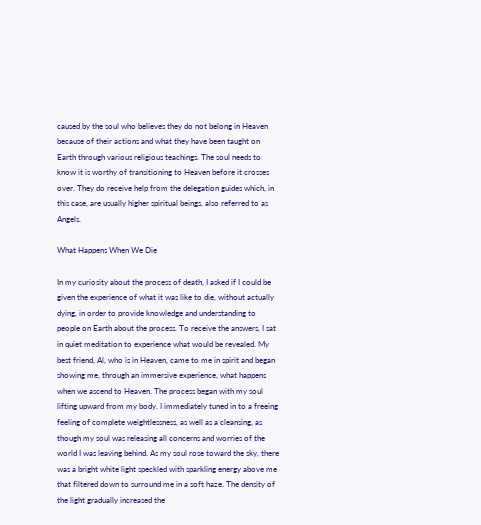caused by the soul who believes they do not belong in Heaven because of their actions and what they have been taught on Earth through various religious teachings. The soul needs to know it is worthy of transitioning to Heaven before it crosses over. They do receive help from the delegation guides which, in this case, are usually higher spiritual beings, also referred to as Angels.

What Happens When We Die

In my curiosity about the process of death, I asked if I could be given the experience of what it was like to die, without actually dying, in order to provide knowledge and understanding to people on Earth about the process. To receive the answers, I sat in quiet meditation to experience what would be revealed. My best friend, Al, who is in Heaven, came to me in spirit and began showing me, through an immersive experience, what happens when we ascend to Heaven. The process began with my soul lifting upward from my body. I immediately tuned in to a freeing feeling of complete weightlessness, as well as a cleansing, as though my soul was releasing all concerns and worries of the world I was leaving behind. As my soul rose toward the sky, there was a bright white light speckled with sparkling energy above me that filtered down to surround me in a soft haze. The density of the light gradually increased the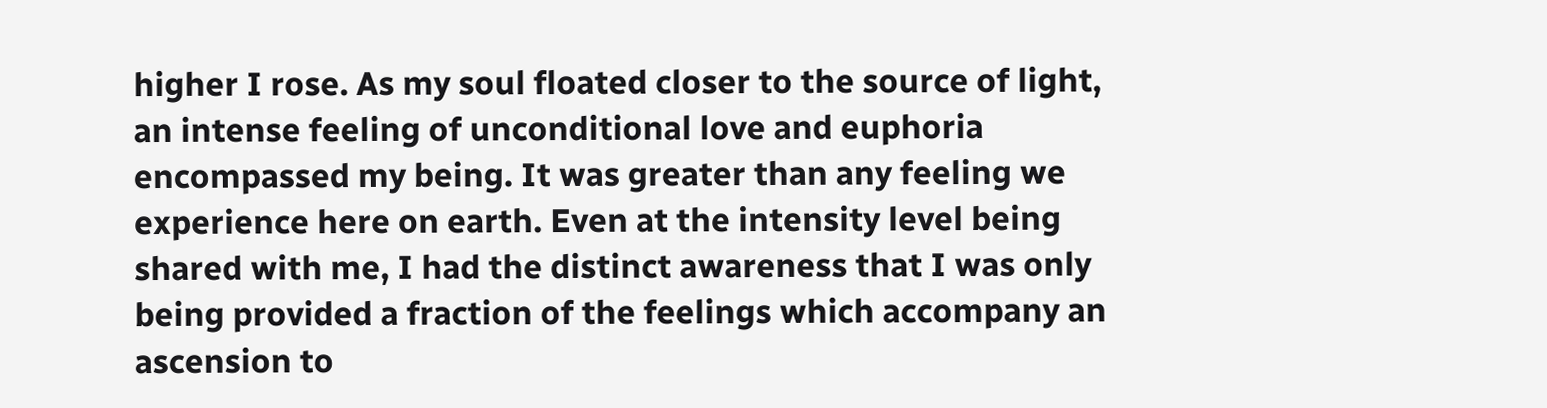higher I rose. As my soul floated closer to the source of light, an intense feeling of unconditional love and euphoria encompassed my being. It was greater than any feeling we experience here on earth. Even at the intensity level being shared with me, I had the distinct awareness that I was only being provided a fraction of the feelings which accompany an ascension to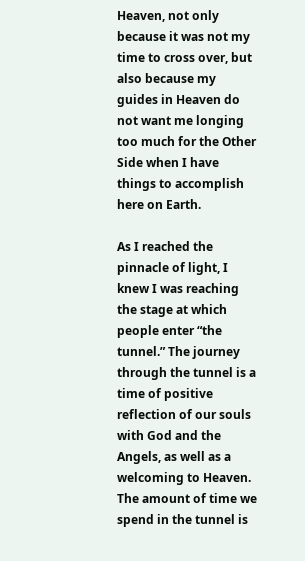Heaven, not only because it was not my time to cross over, but also because my guides in Heaven do not want me longing too much for the Other Side when I have things to accomplish here on Earth.

As I reached the pinnacle of light, I knew I was reaching the stage at which people enter “the tunnel.” The journey through the tunnel is a time of positive reflection of our souls with God and the Angels, as well as a welcoming to Heaven. The amount of time we spend in the tunnel is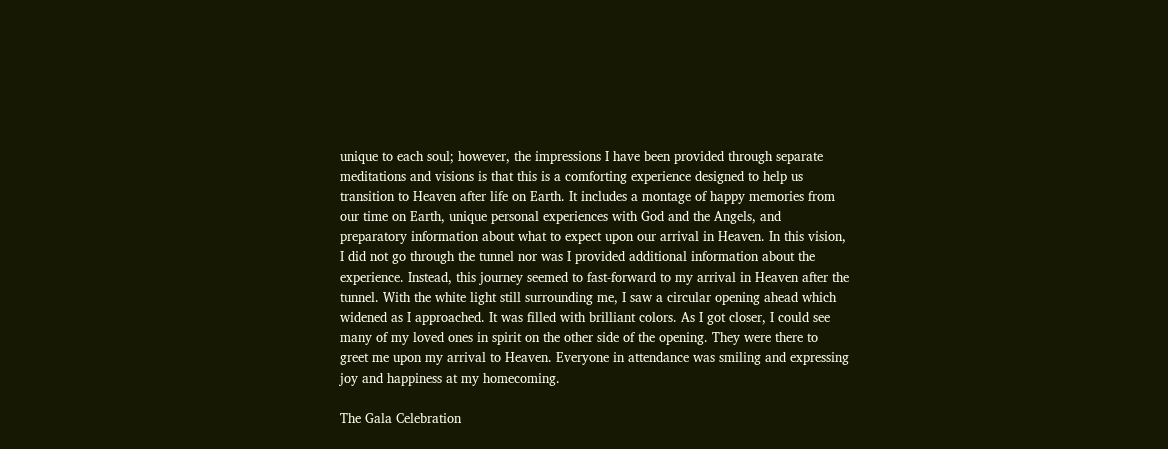unique to each soul; however, the impressions I have been provided through separate meditations and visions is that this is a comforting experience designed to help us transition to Heaven after life on Earth. It includes a montage of happy memories from our time on Earth, unique personal experiences with God and the Angels, and preparatory information about what to expect upon our arrival in Heaven. In this vision, I did not go through the tunnel nor was I provided additional information about the experience. Instead, this journey seemed to fast-forward to my arrival in Heaven after the tunnel. With the white light still surrounding me, I saw a circular opening ahead which widened as I approached. It was filled with brilliant colors. As I got closer, I could see many of my loved ones in spirit on the other side of the opening. They were there to greet me upon my arrival to Heaven. Everyone in attendance was smiling and expressing joy and happiness at my homecoming.

The Gala Celebration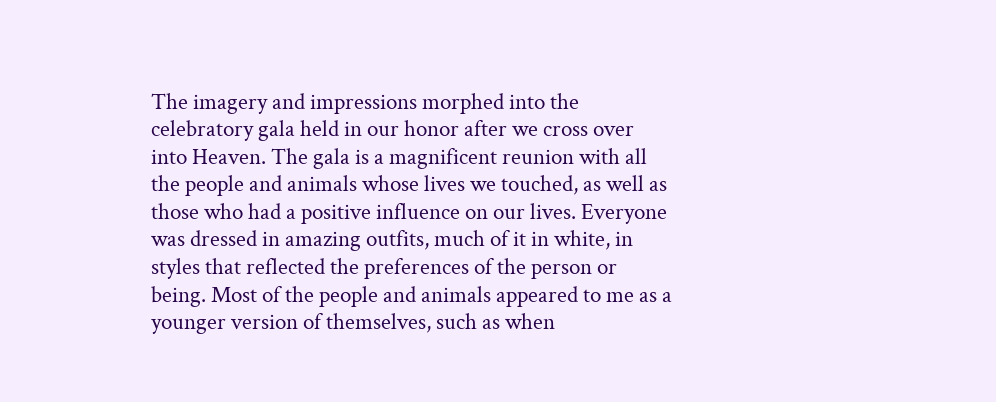The imagery and impressions morphed into the celebratory gala held in our honor after we cross over into Heaven. The gala is a magnificent reunion with all the people and animals whose lives we touched, as well as those who had a positive influence on our lives. Everyone was dressed in amazing outfits, much of it in white, in styles that reflected the preferences of the person or being. Most of the people and animals appeared to me as a younger version of themselves, such as when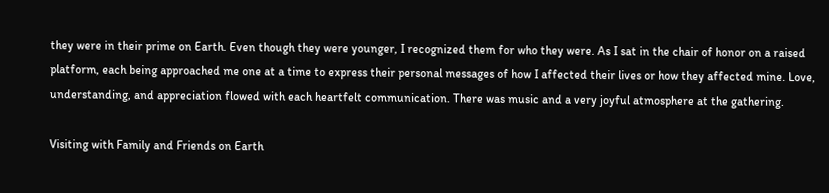they were in their prime on Earth. Even though they were younger, I recognized them for who they were. As I sat in the chair of honor on a raised platform, each being approached me one at a time to express their personal messages of how I affected their lives or how they affected mine. Love, understanding, and appreciation flowed with each heartfelt communication. There was music and a very joyful atmosphere at the gathering.

Visiting with Family and Friends on Earth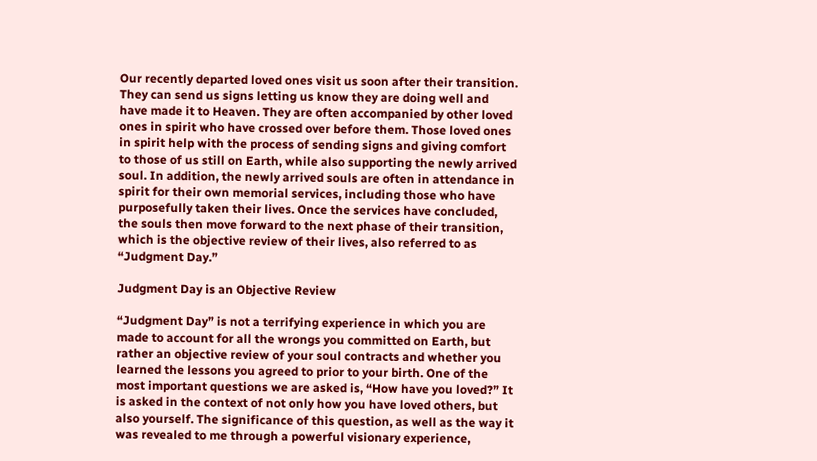Our recently departed loved ones visit us soon after their transition. They can send us signs letting us know they are doing well and have made it to Heaven. They are often accompanied by other loved ones in spirit who have crossed over before them. Those loved ones in spirit help with the process of sending signs and giving comfort to those of us still on Earth, while also supporting the newly arrived soul. In addition, the newly arrived souls are often in attendance in spirit for their own memorial services, including those who have purposefully taken their lives. Once the services have concluded, the souls then move forward to the next phase of their transition, which is the objective review of their lives, also referred to as “Judgment Day.”

Judgment Day is an Objective Review

“Judgment Day” is not a terrifying experience in which you are made to account for all the wrongs you committed on Earth, but rather an objective review of your soul contracts and whether you learned the lessons you agreed to prior to your birth. One of the most important questions we are asked is, “How have you loved?” It is asked in the context of not only how you have loved others, but also yourself. The significance of this question, as well as the way it was revealed to me through a powerful visionary experience,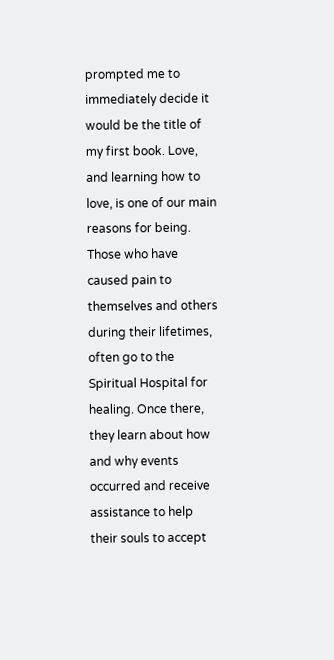prompted me to immediately decide it would be the title of my first book. Love, and learning how to love, is one of our main reasons for being. Those who have caused pain to themselves and others during their lifetimes, often go to the Spiritual Hospital for healing. Once there, they learn about how and why events occurred and receive assistance to help their souls to accept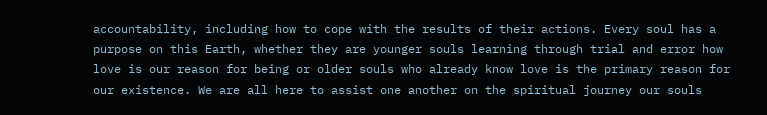accountability, including how to cope with the results of their actions. Every soul has a purpose on this Earth, whether they are younger souls learning through trial and error how love is our reason for being or older souls who already know love is the primary reason for our existence. We are all here to assist one another on the spiritual journey our souls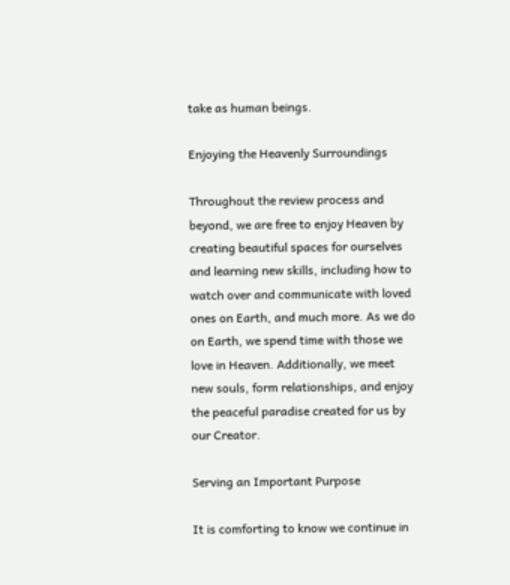take as human beings.

Enjoying the Heavenly Surroundings

Throughout the review process and beyond, we are free to enjoy Heaven by creating beautiful spaces for ourselves and learning new skills, including how to watch over and communicate with loved ones on Earth, and much more. As we do on Earth, we spend time with those we love in Heaven. Additionally, we meet new souls, form relationships, and enjoy the peaceful paradise created for us by our Creator.

Serving an Important Purpose

It is comforting to know we continue in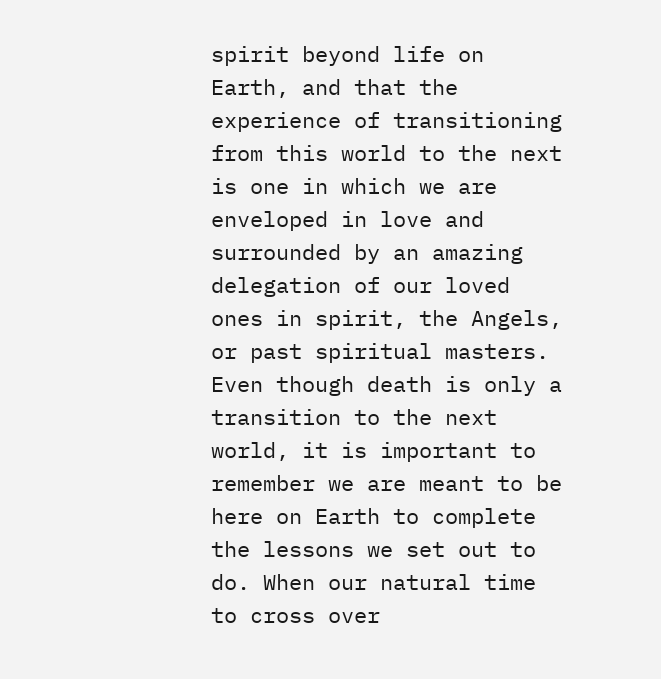spirit beyond life on Earth, and that the experience of transitioning from this world to the next is one in which we are enveloped in love and surrounded by an amazing delegation of our loved ones in spirit, the Angels, or past spiritual masters. Even though death is only a transition to the next world, it is important to remember we are meant to be here on Earth to complete the lessons we set out to do. When our natural time to cross over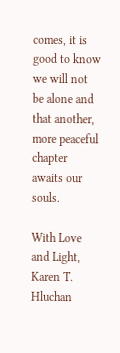comes, it is good to know we will not be alone and that another, more peaceful chapter awaits our souls.

With Love and Light,
Karen T. Hluchan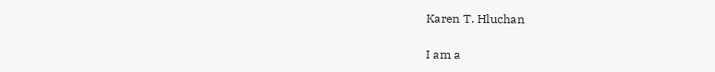Karen T. Hluchan

I am a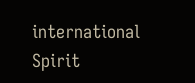international Spirit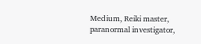Medium, Reiki master, paranormal investigator,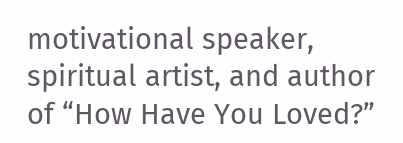motivational speaker, spiritual artist, and author of “How Have You Loved?”